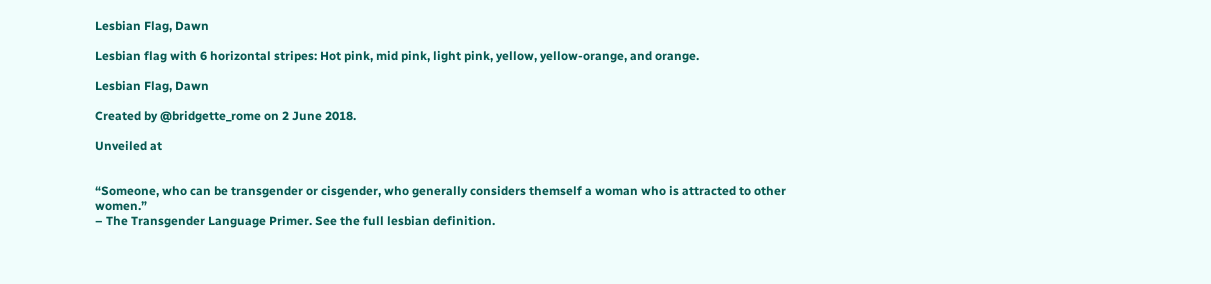Lesbian Flag, Dawn

Lesbian flag with 6 horizontal stripes: Hot pink, mid pink, light pink, yellow, yellow-orange, and orange.

Lesbian Flag, Dawn

Created by @bridgette_rome on 2 June 2018.

Unveiled at


“Someone, who can be transgender or cisgender, who generally considers themself a woman who is attracted to other women.”
– The Transgender Language Primer. See the full lesbian definition.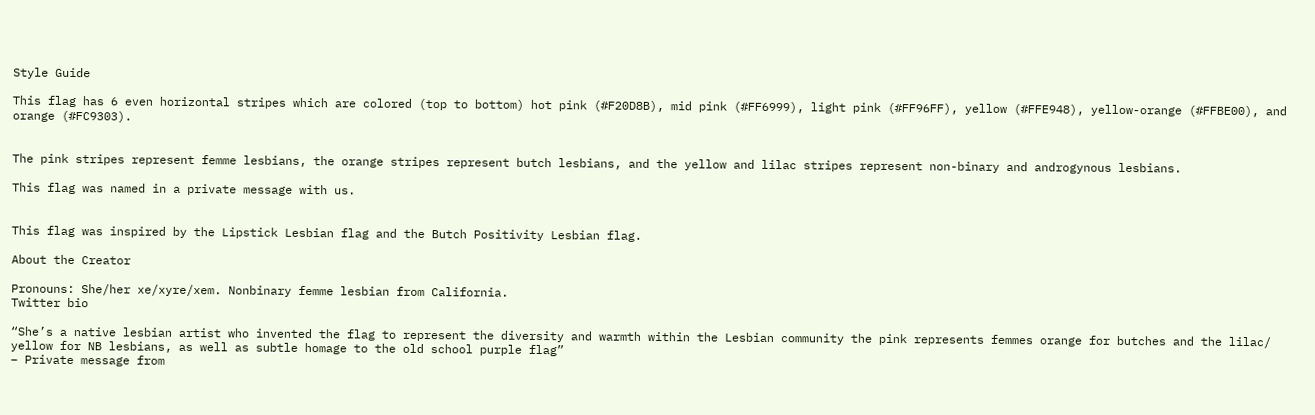Style Guide

This flag has 6 even horizontal stripes which are colored (top to bottom) hot pink (#F20D8B), mid pink (#FF6999), light pink (#FF96FF), yellow (#FFE948), yellow-orange (#FFBE00), and orange (#FC9303).


The pink stripes represent femme lesbians, the orange stripes represent butch lesbians, and the yellow and lilac stripes represent non-binary and androgynous lesbians.

This flag was named in a private message with us.


This flag was inspired by the Lipstick Lesbian flag and the Butch Positivity Lesbian flag.

About the Creator

Pronouns: She/her xe/xyre/xem. Nonbinary femme lesbian from California.
Twitter bio

“She’s a native lesbian artist who invented the flag to represent the diversity and warmth within the Lesbian community the pink represents femmes orange for butches and the lilac/ yellow for NB lesbians, as well as subtle homage to the old school purple flag”
– Private message from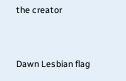the creator


Dawn Lesbian flag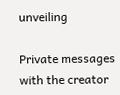unveiling

Private messages with the creator